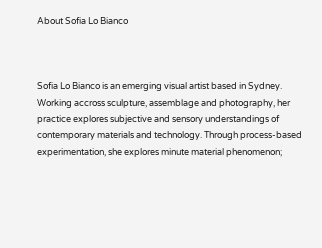About Sofia Lo Bianco



Sofia Lo Bianco is an emerging visual artist based in Sydney. Working accross sculpture, assemblage and photography, her practice explores subjective and sensory understandings of contemporary materials and technology. Through process-based experimentation, she explores minute material phenomenon;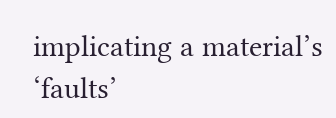implicating a material’s ‘faults’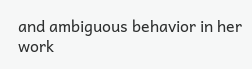and ambiguous behavior in her work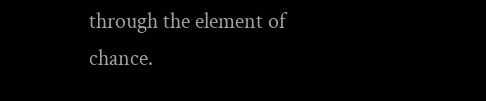through the element of chance.